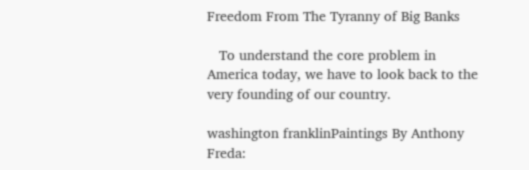Freedom From The Tyranny of Big Banks

   To understand the core problem in America today, we have to look back to the very founding of our country.

washington franklinPaintings By Anthony Freda: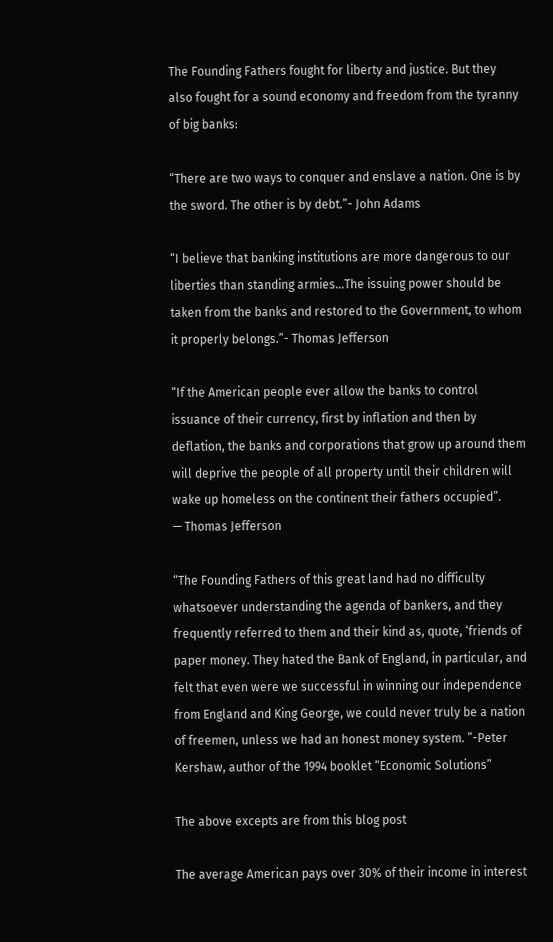The Founding Fathers fought for liberty and justice. But they also fought for a sound economy and freedom from the tyranny of big banks:

“There are two ways to conquer and enslave a nation. One is by the sword. The other is by debt.”- John Adams

“I believe that banking institutions are more dangerous to our liberties than standing armies…The issuing power should be taken from the banks and restored to the Government, to whom it properly belongs.”- Thomas Jefferson

“If the American people ever allow the banks to control issuance of their currency, first by inflation and then by deflation, the banks and corporations that grow up around them will deprive the people of all property until their children will wake up homeless on the continent their fathers occupied”.
— Thomas Jefferson

“The Founding Fathers of this great land had no difficulty whatsoever understanding the agenda of bankers, and they frequently referred to them and their kind as, quote, ‘friends of paper money. They hated the Bank of England, in particular, and felt that even were we successful in winning our independence from England and King George, we could never truly be a nation of freemen, unless we had an honest money system. ”-Peter Kershaw, author of the 1994 booklet “Economic Solutions”

The above excepts are from this blog post

The average American pays over 30% of their income in interest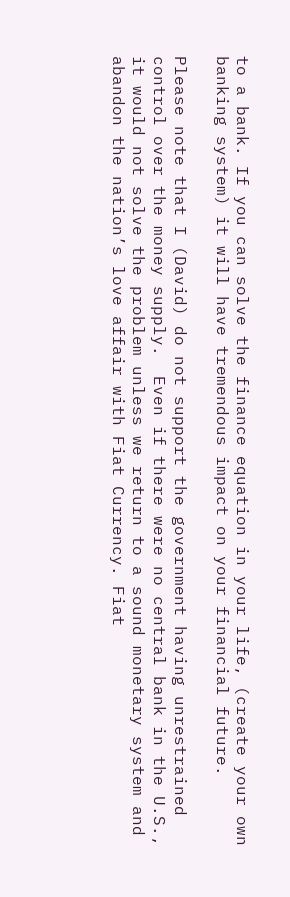to a bank. If you can solve the finance equation in your life, (create your own banking system) it will have tremendous impact on your financial future.

Please note that I (David) do not support the government having unrestrained control over the money supply.  Even if there were no central bank in the U.S., it would not solve the problem unless we return to a sound monetary system and abandon the nation’s love affair with Fiat Currency. Fiat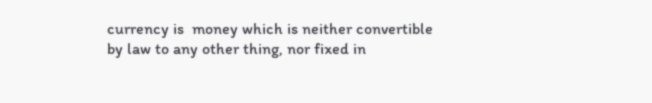currency is  money which is neither convertible by law to any other thing, nor fixed in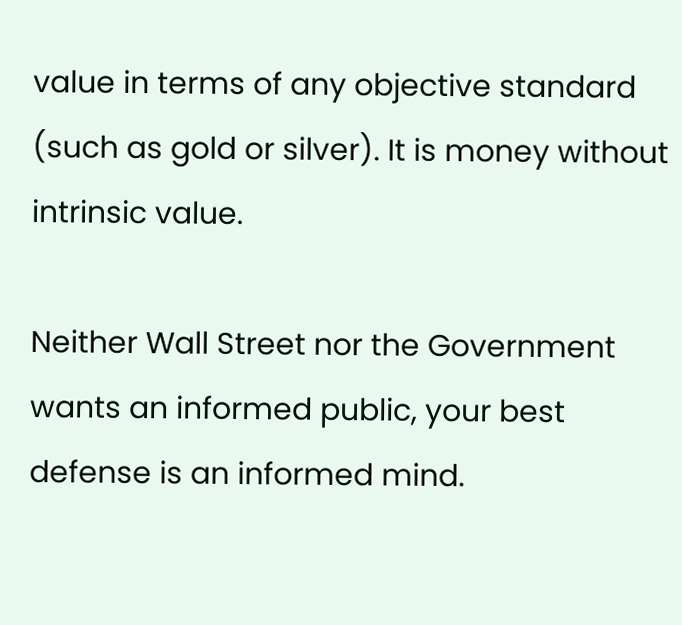value in terms of any objective standard (such as gold or silver). It is money without intrinsic value.

Neither Wall Street nor the Government wants an informed public, your best defense is an informed mind.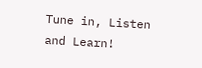Tune in, Listen and Learn!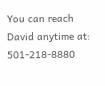You can reach David anytime at: 501-218-8880